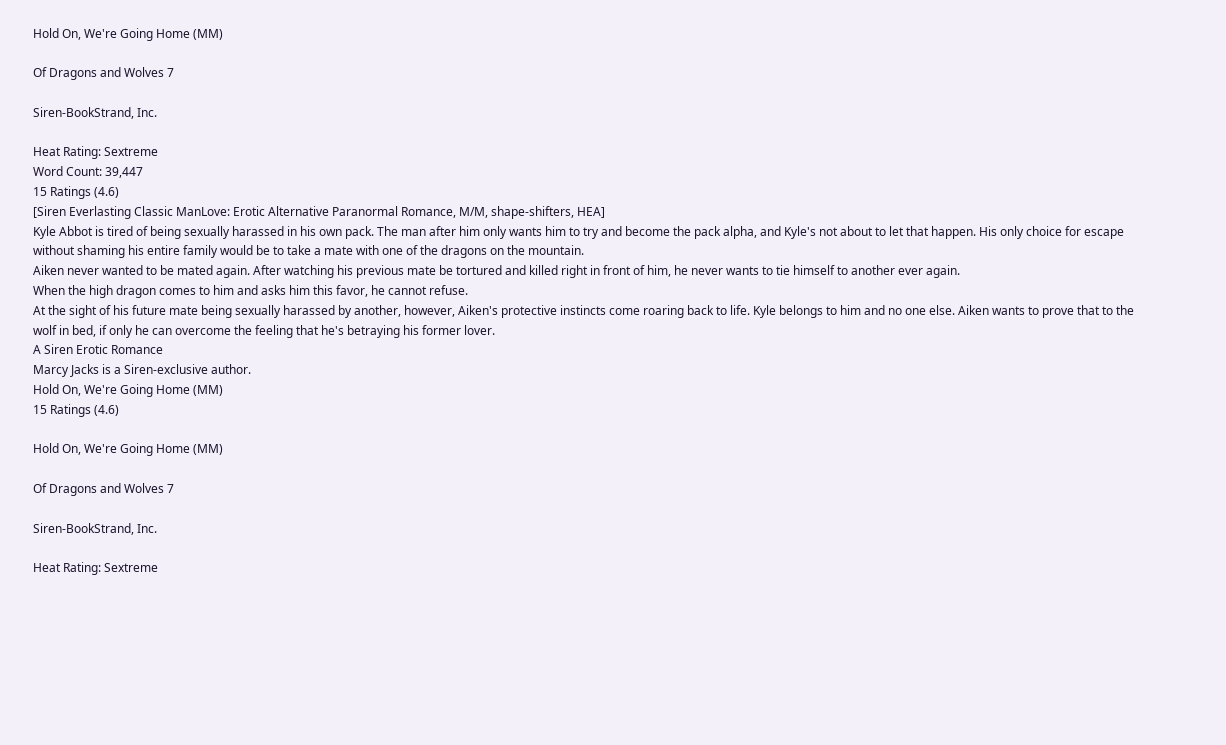Hold On, We're Going Home (MM)

Of Dragons and Wolves 7

Siren-BookStrand, Inc.

Heat Rating: Sextreme
Word Count: 39,447
15 Ratings (4.6)
[Siren Everlasting Classic ManLove: Erotic Alternative Paranormal Romance, M/M, shape-shifters, HEA]
Kyle Abbot is tired of being sexually harassed in his own pack. The man after him only wants him to try and become the pack alpha, and Kyle's not about to let that happen. His only choice for escape without shaming his entire family would be to take a mate with one of the dragons on the mountain.
Aiken never wanted to be mated again. After watching his previous mate be tortured and killed right in front of him, he never wants to tie himself to another ever again.
When the high dragon comes to him and asks him this favor, he cannot refuse.
At the sight of his future mate being sexually harassed by another, however, Aiken's protective instincts come roaring back to life. Kyle belongs to him and no one else. Aiken wants to prove that to the wolf in bed, if only he can overcome the feeling that he's betraying his former lover.
A Siren Erotic Romance
Marcy Jacks is a Siren-exclusive author.
Hold On, We're Going Home (MM)
15 Ratings (4.6)

Hold On, We're Going Home (MM)

Of Dragons and Wolves 7

Siren-BookStrand, Inc.

Heat Rating: Sextreme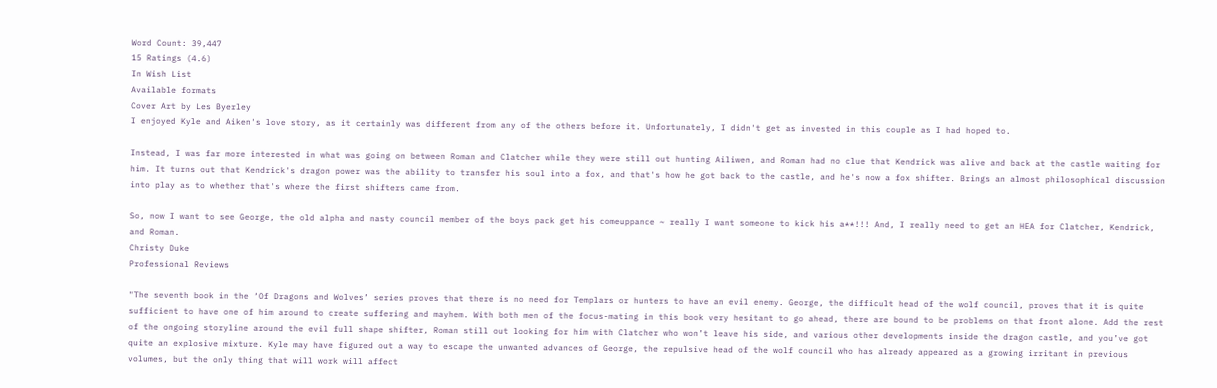Word Count: 39,447
15 Ratings (4.6)
In Wish List
Available formats
Cover Art by Les Byerley
I enjoyed Kyle and Aiken's love story, as it certainly was different from any of the others before it. Unfortunately, I didn't get as invested in this couple as I had hoped to.

Instead, I was far more interested in what was going on between Roman and Clatcher while they were still out hunting Ailiwen, and Roman had no clue that Kendrick was alive and back at the castle waiting for him. It turns out that Kendrick's dragon power was the ability to transfer his soul into a fox, and that's how he got back to the castle, and he's now a fox shifter. Brings an almost philosophical discussion into play as to whether that's where the first shifters came from.

So, now I want to see George, the old alpha and nasty council member of the boys pack get his comeuppance ~ really I want someone to kick his a**!!! And, I really need to get an HEA for Clatcher, Kendrick, and Roman.
Christy Duke
Professional Reviews

"The seventh book in the ‘Of Dragons and Wolves’ series proves that there is no need for Templars or hunters to have an evil enemy. George, the difficult head of the wolf council, proves that it is quite sufficient to have one of him around to create suffering and mayhem. With both men of the focus-mating in this book very hesitant to go ahead, there are bound to be problems on that front alone. Add the rest of the ongoing storyline around the evil full shape shifter, Roman still out looking for him with Clatcher who won’t leave his side, and various other developments inside the dragon castle, and you’ve got quite an explosive mixture. Kyle may have figured out a way to escape the unwanted advances of George, the repulsive head of the wolf council who has already appeared as a growing irritant in previous volumes, but the only thing that will work will affect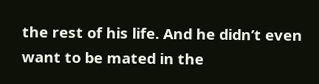the rest of his life. And he didn’t even want to be mated in the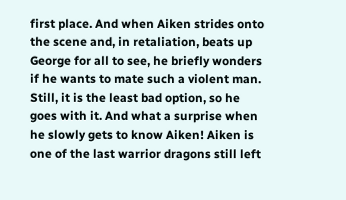first place. And when Aiken strides onto the scene and, in retaliation, beats up George for all to see, he briefly wonders if he wants to mate such a violent man. Still, it is the least bad option, so he goes with it. And what a surprise when he slowly gets to know Aiken! Aiken is one of the last warrior dragons still left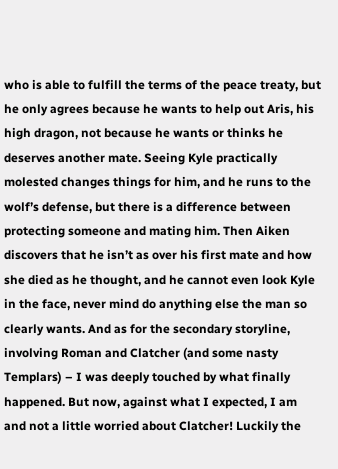who is able to fulfill the terms of the peace treaty, but he only agrees because he wants to help out Aris, his high dragon, not because he wants or thinks he deserves another mate. Seeing Kyle practically molested changes things for him, and he runs to the wolf’s defense, but there is a difference between protecting someone and mating him. Then Aiken discovers that he isn’t as over his first mate and how she died as he thought, and he cannot even look Kyle in the face, never mind do anything else the man so clearly wants. And as for the secondary storyline, involving Roman and Clatcher (and some nasty Templars) – I was deeply touched by what finally happened. But now, against what I expected, I am and not a little worried about Clatcher! Luckily the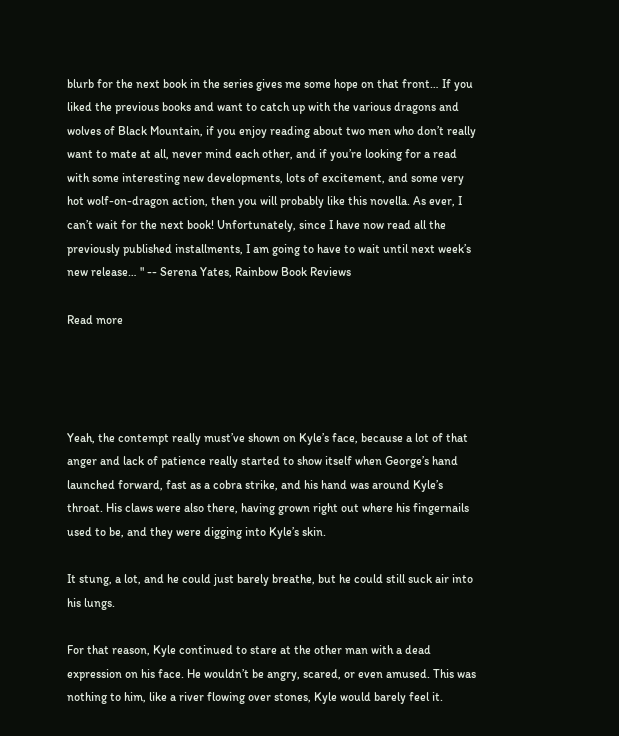blurb for the next book in the series gives me some hope on that front… If you liked the previous books and want to catch up with the various dragons and wolves of Black Mountain, if you enjoy reading about two men who don’t really want to mate at all, never mind each other, and if you’re looking for a read with some interesting new developments, lots of excitement, and some very hot wolf-on-dragon action, then you will probably like this novella. As ever, I can’t wait for the next book! Unfortunately, since I have now read all the previously published installments, I am going to have to wait until next week’s new release… " -- Serena Yates, Rainbow Book Reviews

Read more




Yeah, the contempt really must’ve shown on Kyle’s face, because a lot of that anger and lack of patience really started to show itself when George’s hand launched forward, fast as a cobra strike, and his hand was around Kyle’s throat. His claws were also there, having grown right out where his fingernails used to be, and they were digging into Kyle’s skin.

It stung, a lot, and he could just barely breathe, but he could still suck air into his lungs.

For that reason, Kyle continued to stare at the other man with a dead expression on his face. He wouldn’t be angry, scared, or even amused. This was nothing to him, like a river flowing over stones, Kyle would barely feel it.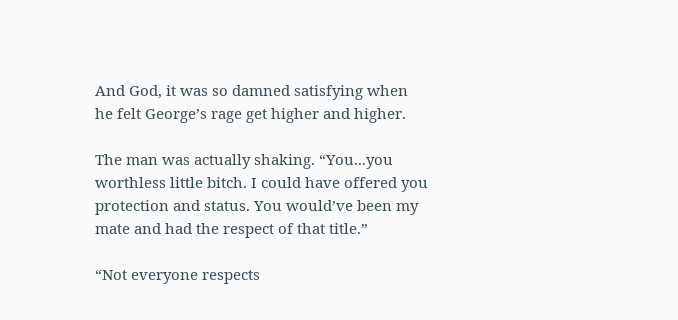And God, it was so damned satisfying when he felt George’s rage get higher and higher.

The man was actually shaking. “You...you worthless little bitch. I could have offered you protection and status. You would’ve been my mate and had the respect of that title.”

“Not everyone respects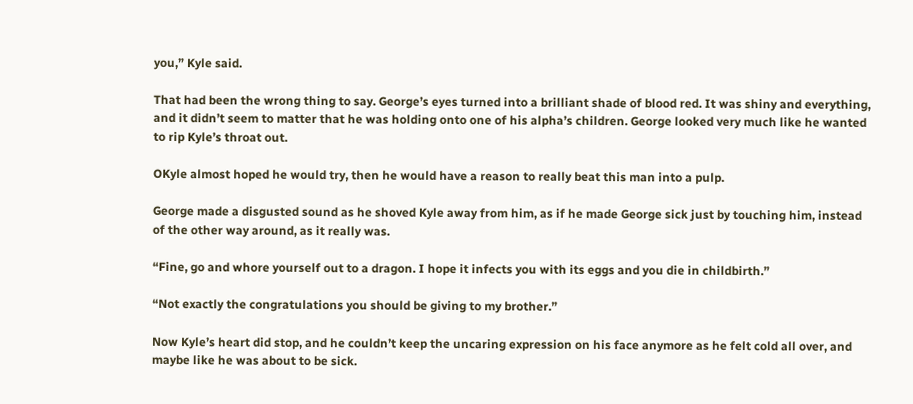you,” Kyle said.

That had been the wrong thing to say. George’s eyes turned into a brilliant shade of blood red. It was shiny and everything, and it didn’t seem to matter that he was holding onto one of his alpha’s children. George looked very much like he wanted to rip Kyle’s throat out.

OKyle almost hoped he would try, then he would have a reason to really beat this man into a pulp.

George made a disgusted sound as he shoved Kyle away from him, as if he made George sick just by touching him, instead of the other way around, as it really was.

“Fine, go and whore yourself out to a dragon. I hope it infects you with its eggs and you die in childbirth.”

“Not exactly the congratulations you should be giving to my brother.”

Now Kyle’s heart did stop, and he couldn’t keep the uncaring expression on his face anymore as he felt cold all over, and maybe like he was about to be sick.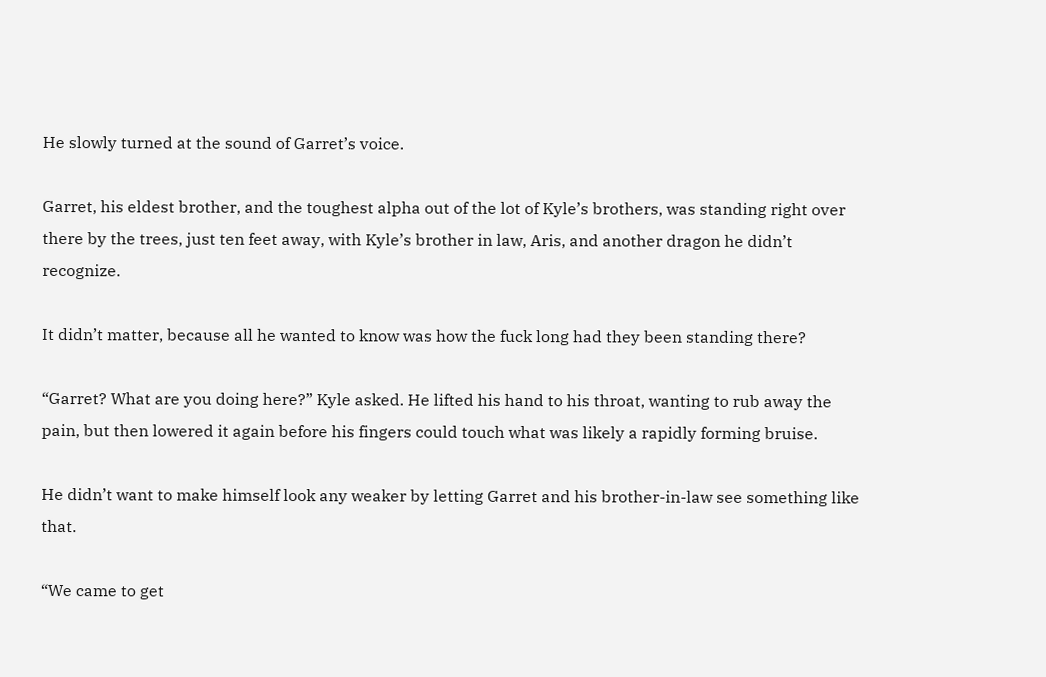He slowly turned at the sound of Garret’s voice.

Garret, his eldest brother, and the toughest alpha out of the lot of Kyle’s brothers, was standing right over there by the trees, just ten feet away, with Kyle’s brother in law, Aris, and another dragon he didn’t recognize.

It didn’t matter, because all he wanted to know was how the fuck long had they been standing there?

“Garret? What are you doing here?” Kyle asked. He lifted his hand to his throat, wanting to rub away the pain, but then lowered it again before his fingers could touch what was likely a rapidly forming bruise.

He didn’t want to make himself look any weaker by letting Garret and his brother-in-law see something like that.

“We came to get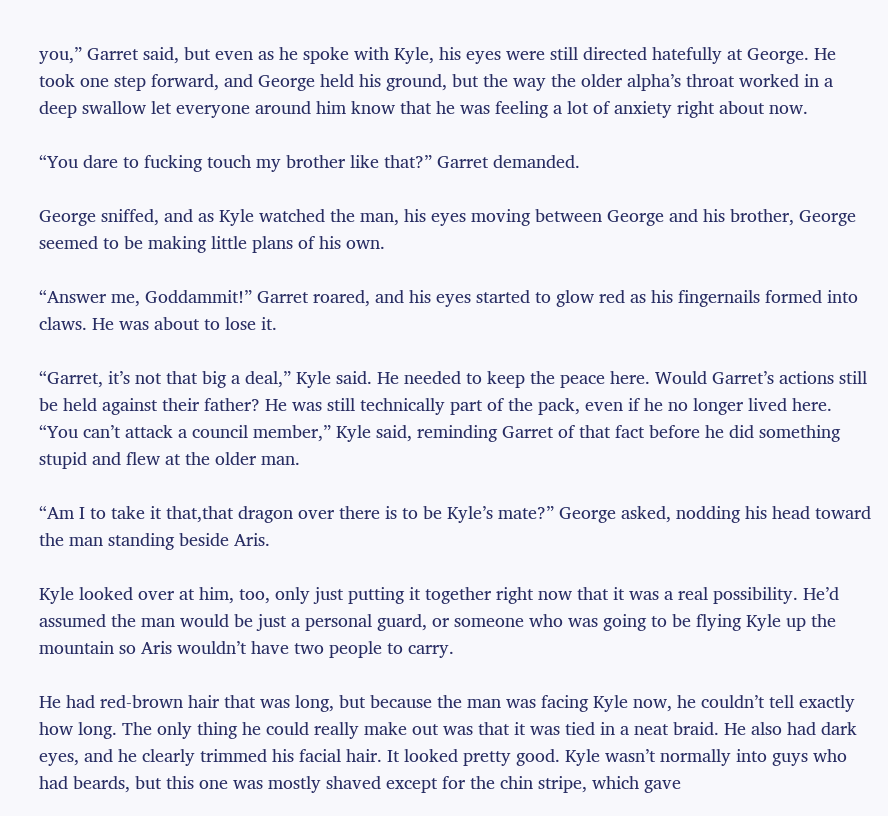you,” Garret said, but even as he spoke with Kyle, his eyes were still directed hatefully at George. He took one step forward, and George held his ground, but the way the older alpha’s throat worked in a deep swallow let everyone around him know that he was feeling a lot of anxiety right about now.

“You dare to fucking touch my brother like that?” Garret demanded.

George sniffed, and as Kyle watched the man, his eyes moving between George and his brother, George seemed to be making little plans of his own.

“Answer me, Goddammit!” Garret roared, and his eyes started to glow red as his fingernails formed into claws. He was about to lose it.

“Garret, it’s not that big a deal,” Kyle said. He needed to keep the peace here. Would Garret’s actions still be held against their father? He was still technically part of the pack, even if he no longer lived here. “You can’t attack a council member,” Kyle said, reminding Garret of that fact before he did something stupid and flew at the older man.

“Am I to take it that,that dragon over there is to be Kyle’s mate?” George asked, nodding his head toward the man standing beside Aris.

Kyle looked over at him, too, only just putting it together right now that it was a real possibility. He’d assumed the man would be just a personal guard, or someone who was going to be flying Kyle up the mountain so Aris wouldn’t have two people to carry.

He had red-brown hair that was long, but because the man was facing Kyle now, he couldn’t tell exactly how long. The only thing he could really make out was that it was tied in a neat braid. He also had dark eyes, and he clearly trimmed his facial hair. It looked pretty good. Kyle wasn’t normally into guys who had beards, but this one was mostly shaved except for the chin stripe, which gave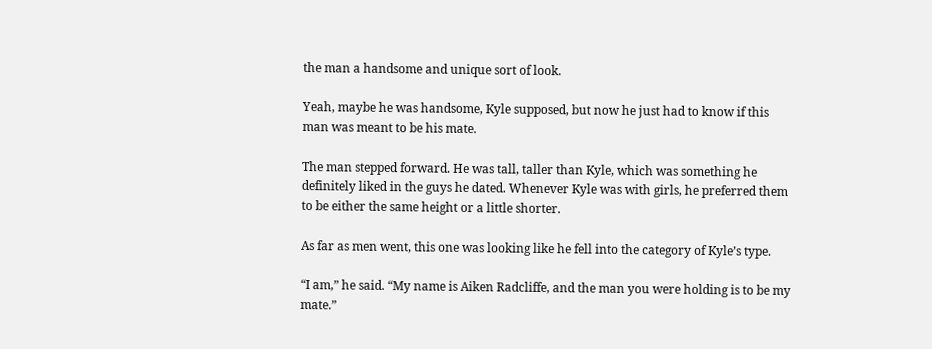the man a handsome and unique sort of look.

Yeah, maybe he was handsome, Kyle supposed, but now he just had to know if this man was meant to be his mate.

The man stepped forward. He was tall, taller than Kyle, which was something he definitely liked in the guys he dated. Whenever Kyle was with girls, he preferred them to be either the same height or a little shorter.

As far as men went, this one was looking like he fell into the category of Kyle’s type.

“I am,” he said. “My name is Aiken Radcliffe, and the man you were holding is to be my mate.”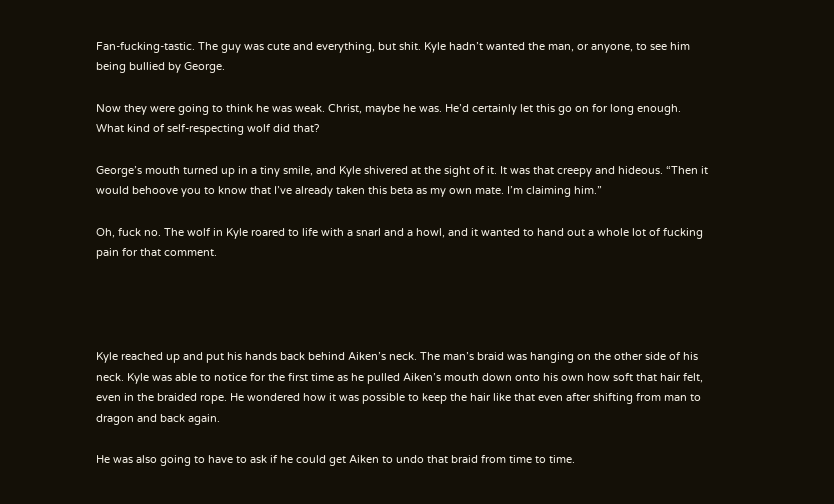Fan-fucking-tastic. The guy was cute and everything, but shit. Kyle hadn’t wanted the man, or anyone, to see him being bullied by George.

Now they were going to think he was weak. Christ, maybe he was. He’d certainly let this go on for long enough. What kind of self-respecting wolf did that?

George’s mouth turned up in a tiny smile, and Kyle shivered at the sight of it. It was that creepy and hideous. “Then it would behoove you to know that I’ve already taken this beta as my own mate. I’m claiming him.”

Oh, fuck no. The wolf in Kyle roared to life with a snarl and a howl, and it wanted to hand out a whole lot of fucking pain for that comment.




Kyle reached up and put his hands back behind Aiken’s neck. The man’s braid was hanging on the other side of his neck. Kyle was able to notice for the first time as he pulled Aiken’s mouth down onto his own how soft that hair felt, even in the braided rope. He wondered how it was possible to keep the hair like that even after shifting from man to dragon and back again.

He was also going to have to ask if he could get Aiken to undo that braid from time to time.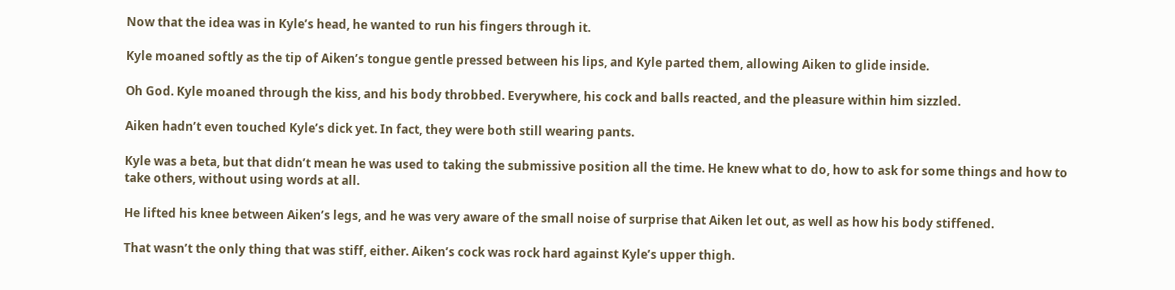Now that the idea was in Kyle’s head, he wanted to run his fingers through it.

Kyle moaned softly as the tip of Aiken’s tongue gentle pressed between his lips, and Kyle parted them, allowing Aiken to glide inside.

Oh God. Kyle moaned through the kiss, and his body throbbed. Everywhere, his cock and balls reacted, and the pleasure within him sizzled.

Aiken hadn’t even touched Kyle’s dick yet. In fact, they were both still wearing pants.

Kyle was a beta, but that didn’t mean he was used to taking the submissive position all the time. He knew what to do, how to ask for some things and how to take others, without using words at all.

He lifted his knee between Aiken’s legs, and he was very aware of the small noise of surprise that Aiken let out, as well as how his body stiffened.

That wasn’t the only thing that was stiff, either. Aiken’s cock was rock hard against Kyle’s upper thigh.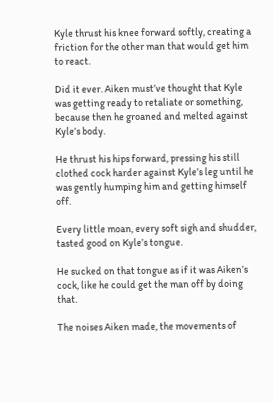Kyle thrust his knee forward softly, creating a friction for the other man that would get him to react.

Did it ever. Aiken must’ve thought that Kyle was getting ready to retaliate or something, because then he groaned and melted against Kyle’s body.

He thrust his hips forward, pressing his still clothed cock harder against Kyle’s leg until he was gently humping him and getting himself off.

Every little moan, every soft sigh and shudder, tasted good on Kyle’s tongue.

He sucked on that tongue as if it was Aiken’s cock, like he could get the man off by doing that.

The noises Aiken made, the movements of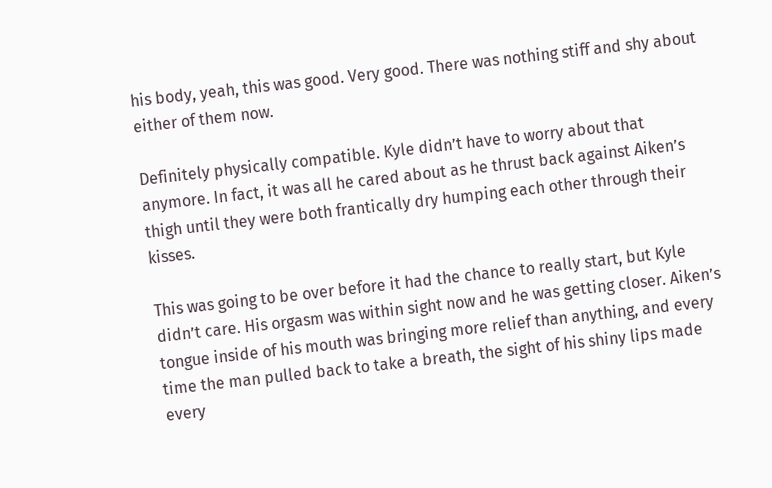his body, yeah, this was good. Very good. There was nothing stiff and shy about either of them now.

Definitely physically compatible. Kyle didn’t have to worry about that anymore. In fact, it was all he cared about as he thrust back against Aiken’s thigh until they were both frantically dry humping each other through their kisses.

This was going to be over before it had the chance to really start, but Kyle didn’t care. His orgasm was within sight now and he was getting closer. Aiken’s tongue inside of his mouth was bringing more relief than anything, and every time the man pulled back to take a breath, the sight of his shiny lips made every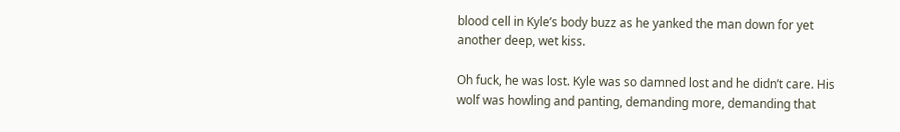blood cell in Kyle’s body buzz as he yanked the man down for yet another deep, wet kiss.

Oh fuck, he was lost. Kyle was so damned lost and he didn’t care. His wolf was howling and panting, demanding more, demanding that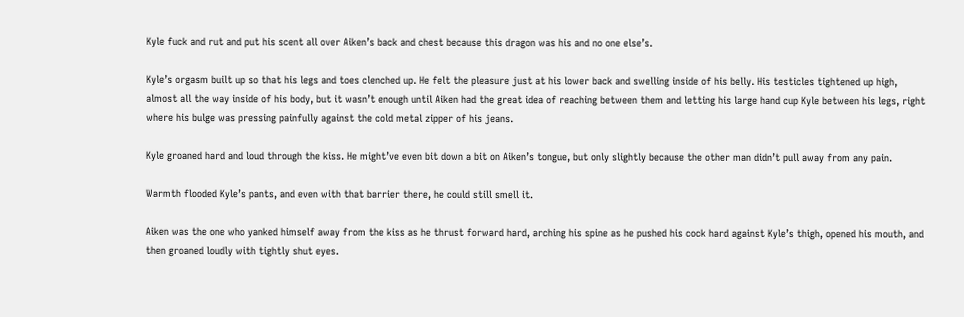Kyle fuck and rut and put his scent all over Aiken’s back and chest because this dragon was his and no one else’s.

Kyle’s orgasm built up so that his legs and toes clenched up. He felt the pleasure just at his lower back and swelling inside of his belly. His testicles tightened up high, almost all the way inside of his body, but it wasn’t enough until Aiken had the great idea of reaching between them and letting his large hand cup Kyle between his legs, right where his bulge was pressing painfully against the cold metal zipper of his jeans.

Kyle groaned hard and loud through the kiss. He might’ve even bit down a bit on Aiken’s tongue, but only slightly because the other man didn’t pull away from any pain.

Warmth flooded Kyle’s pants, and even with that barrier there, he could still smell it.

Aiken was the one who yanked himself away from the kiss as he thrust forward hard, arching his spine as he pushed his cock hard against Kyle’s thigh, opened his mouth, and then groaned loudly with tightly shut eyes.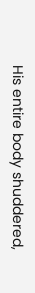His entire body shuddered,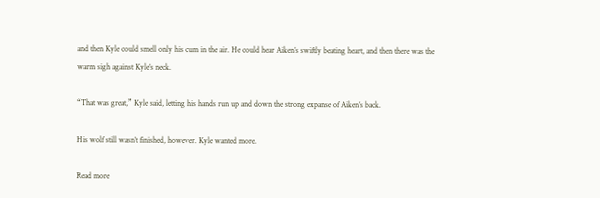and then Kyle could smell only his cum in the air. He could hear Aiken’s swiftly beating heart, and then there was the warm sigh against Kyle’s neck.

“That was great,” Kyle said, letting his hands run up and down the strong expanse of Aiken’s back.

His wolf still wasn’t finished, however. Kyle wanted more.

Read more